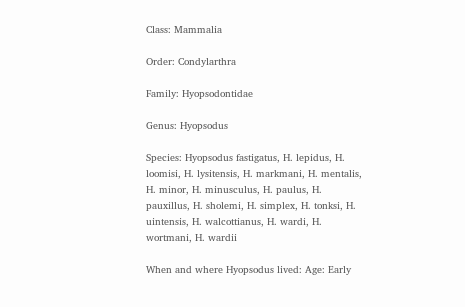Class: Mammalia

Order: Condylarthra

Family: Hyopsodontidae

Genus: Hyopsodus

Species: Hyopsodus fastigatus, H. lepidus, H. loomisi, H. lysitensis, H. markmani, H. mentalis, H. minor, H. minusculus, H. paulus, H. pauxillus, H. sholemi, H. simplex, H. tonksi, H. uintensis, H. walcottianus, H. wardi, H. wortmani, H. wardii

When and where Hyopsodus lived: Age: Early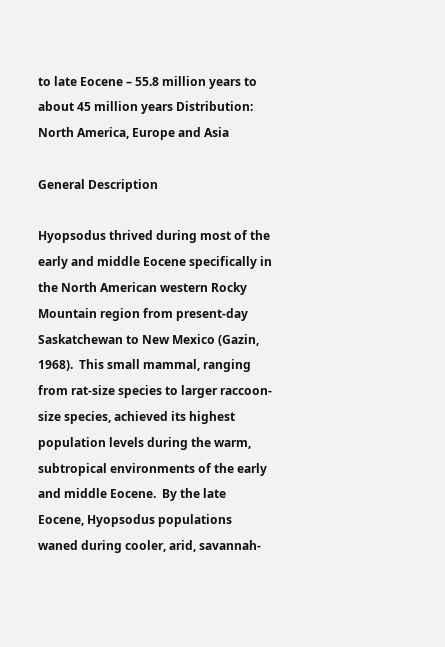to late Eocene – 55.8 million years to about 45 million years Distribution: North America, Europe and Asia

General Description

Hyopsodus thrived during most of the early and middle Eocene specifically in the North American western Rocky Mountain region from present-day Saskatchewan to New Mexico (Gazin, 1968).  This small mammal, ranging from rat-size species to larger raccoon-size species, achieved its highest population levels during the warm, subtropical environments of the early and middle Eocene.  By the late Eocene, Hyopsodus populations waned during cooler, arid, savannah-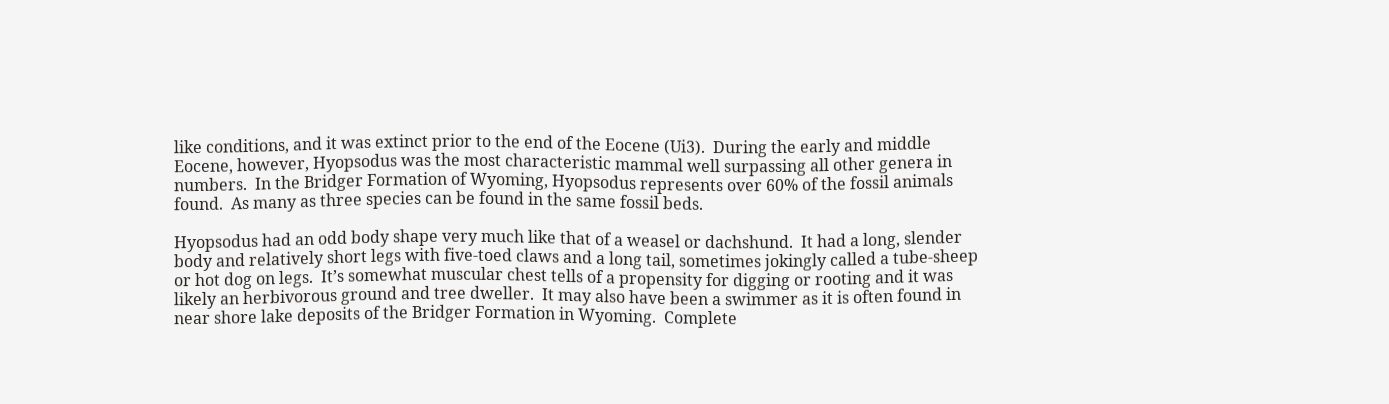like conditions, and it was extinct prior to the end of the Eocene (Ui3).  During the early and middle Eocene, however, Hyopsodus was the most characteristic mammal well surpassing all other genera in numbers.  In the Bridger Formation of Wyoming, Hyopsodus represents over 60% of the fossil animals found.  As many as three species can be found in the same fossil beds.

Hyopsodus had an odd body shape very much like that of a weasel or dachshund.  It had a long, slender body and relatively short legs with five-toed claws and a long tail, sometimes jokingly called a tube-sheep or hot dog on legs.  It’s somewhat muscular chest tells of a propensity for digging or rooting and it was likely an herbivorous ground and tree dweller.  It may also have been a swimmer as it is often found in near shore lake deposits of the Bridger Formation in Wyoming.  Complete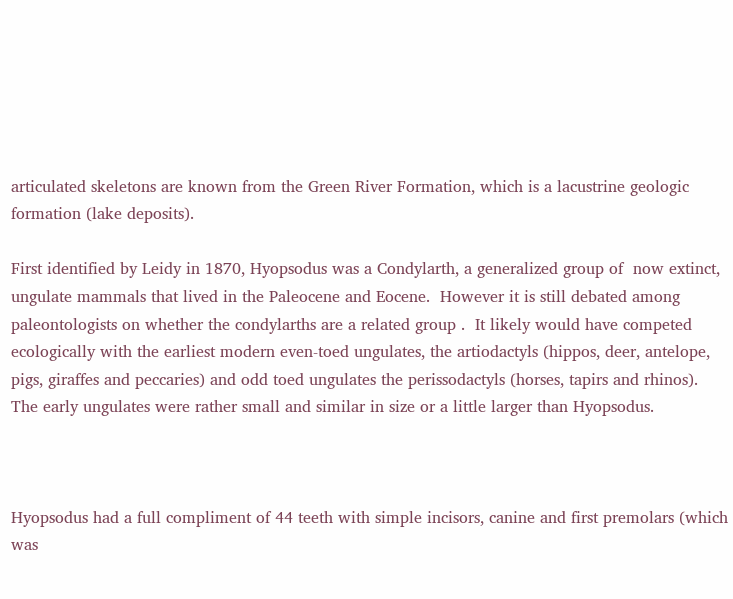articulated skeletons are known from the Green River Formation, which is a lacustrine geologic formation (lake deposits).

First identified by Leidy in 1870, Hyopsodus was a Condylarth, a generalized group of  now extinct, ungulate mammals that lived in the Paleocene and Eocene.  However it is still debated among paleontologists on whether the condylarths are a related group .  It likely would have competed ecologically with the earliest modern even-toed ungulates, the artiodactyls (hippos, deer, antelope, pigs, giraffes and peccaries) and odd toed ungulates the perissodactyls (horses, tapirs and rhinos).  The early ungulates were rather small and similar in size or a little larger than Hyopsodus.



Hyopsodus had a full compliment of 44 teeth with simple incisors, canine and first premolars (which was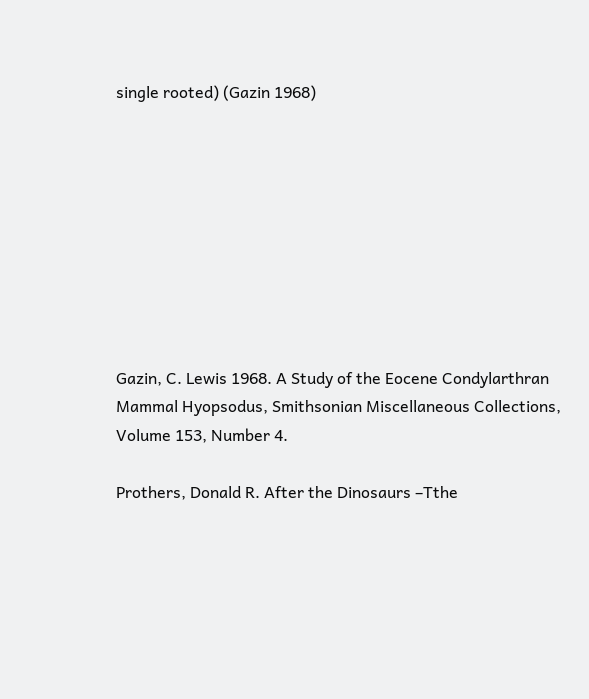single rooted) (Gazin 1968)









Gazin, C. Lewis 1968. A Study of the Eocene Condylarthran Mammal Hyopsodus, Smithsonian Miscellaneous Collections, Volume 153, Number 4.

Prothers, Donald R. After the Dinosaurs –Tthe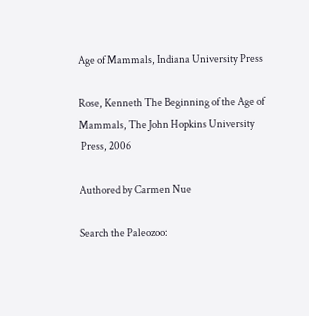Age of Mammals, Indiana University Press

Rose, Kenneth The Beginning of the Age of Mammals, The John Hopkins University
 Press, 2006

Authored by Carmen Nue

Search the Paleozoo: